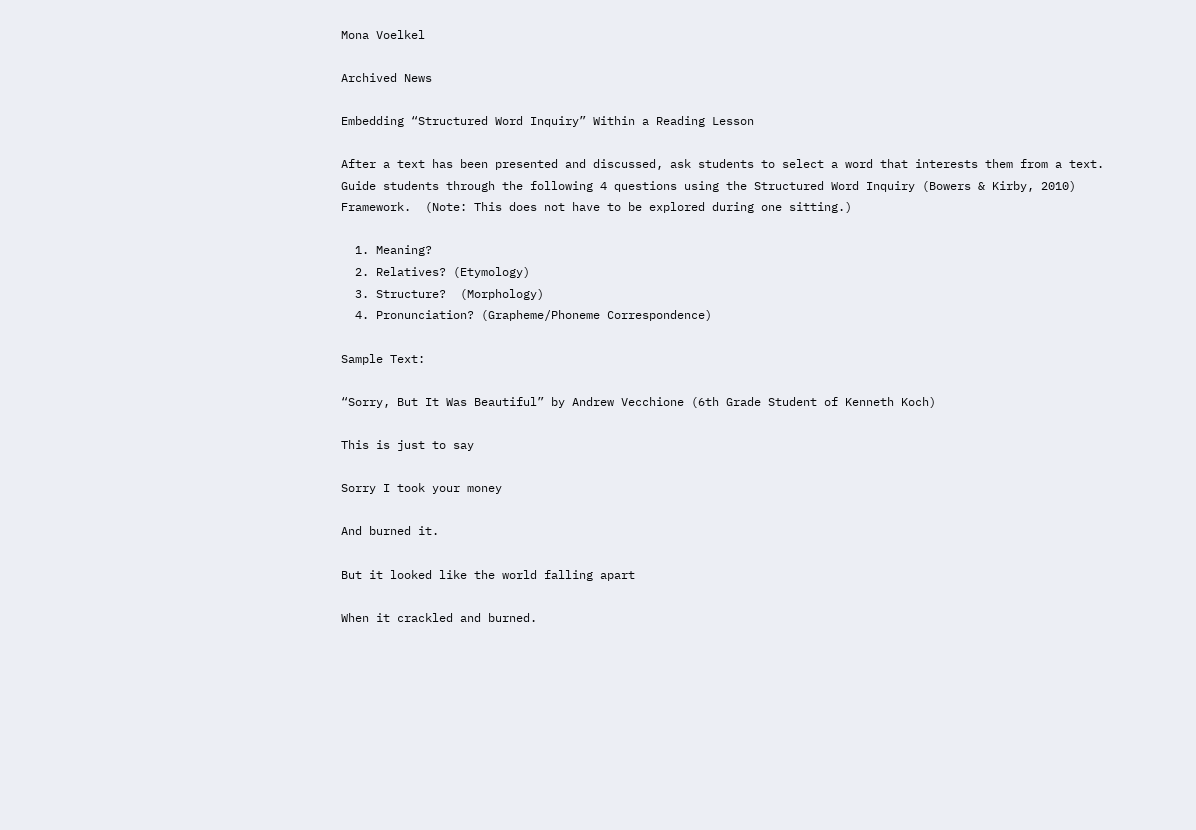Mona Voelkel

Archived News

Embedding “Structured Word Inquiry” Within a Reading Lesson

After a text has been presented and discussed, ask students to select a word that interests them from a text.  Guide students through the following 4 questions using the Structured Word Inquiry (Bowers & Kirby, 2010) Framework.  (Note: This does not have to be explored during one sitting.)

  1. Meaning?
  2. Relatives? (Etymology)
  3. Structure?  (Morphology)
  4. Pronunciation? (Grapheme/Phoneme Correspondence)

Sample Text:

“Sorry, But It Was Beautiful” by Andrew Vecchione (6th Grade Student of Kenneth Koch)

This is just to say

Sorry I took your money

And burned it.

But it looked like the world falling apart

When it crackled and burned.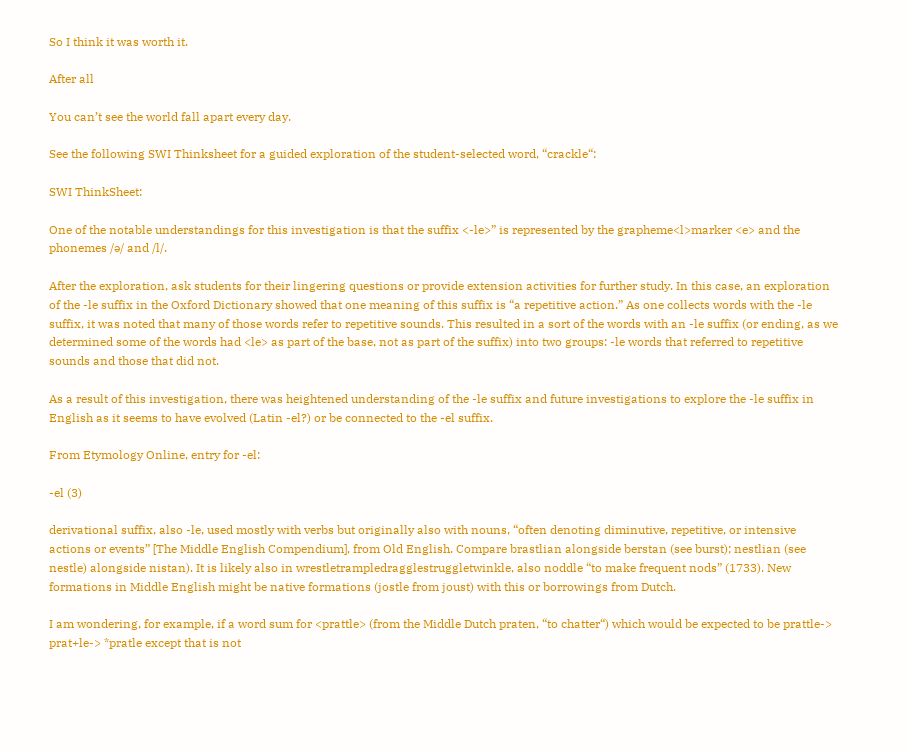So I think it was worth it.

After all

You can’t see the world fall apart every day.

See the following SWI Thinksheet for a guided exploration of the student-selected word, “crackle“:

SWI ThinkSheet:

One of the notable understandings for this investigation is that the suffix <-le>” is represented by the grapheme<l>marker <e> and the phonemes /ə/ and /l/.

After the exploration, ask students for their lingering questions or provide extension activities for further study. In this case, an exploration of the -le suffix in the Oxford Dictionary showed that one meaning of this suffix is “a repetitive action.” As one collects words with the -le suffix, it was noted that many of those words refer to repetitive sounds. This resulted in a sort of the words with an -le suffix (or ending, as we determined some of the words had <le> as part of the base, not as part of the suffix) into two groups: -le words that referred to repetitive sounds and those that did not.

As a result of this investigation, there was heightened understanding of the -le suffix and future investigations to explore the -le suffix in English as it seems to have evolved (Latin -el?) or be connected to the -el suffix.

From Etymology Online, entry for -el:

-el (3)

derivational suffix, also -le, used mostly with verbs but originally also with nouns, “often denoting diminutive, repetitive, or intensive actions or events” [The Middle English Compendium], from Old English. Compare brastlian alongside berstan (see burst); nestlian (see nestle) alongside nistan). It is likely also in wrestletrampledragglestruggletwinkle, also noddle “to make frequent nods” (1733). New formations in Middle English might be native formations (jostle from joust) with this or borrowings from Dutch.

I am wondering, for example, if a word sum for <prattle> (from the Middle Dutch praten, “to chatter“) which would be expected to be prattle-> prat+le-> *pratle except that is not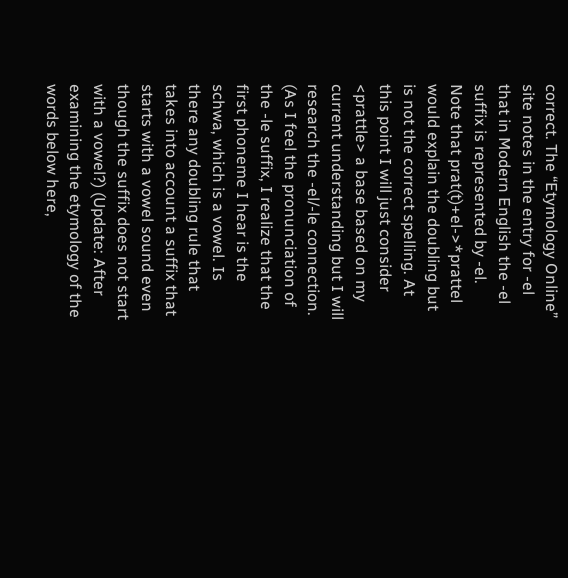correct. The “Etymology Online” site notes in the entry for -el that in Modern English the -el suffix is represented by -el. Note that prat(t)+el->*prattel would explain the doubling but is not the correct spelling. At this point I will just consider <prattle> a base based on my current understanding but I will research the -el/-le connection. (As I feel the pronunciation of the -le suffix, I realize that the first phoneme I hear is the schwa, which is a vowel. Is there any doubling rule that takes into account a suffix that starts with a vowel sound even though the suffix does not start with a vowel?) (Update: After examining the etymology of the words below here,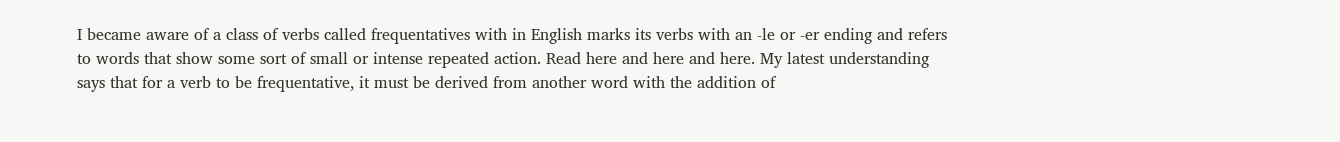I became aware of a class of verbs called frequentatives with in English marks its verbs with an -le or -er ending and refers to words that show some sort of small or intense repeated action. Read here and here and here. My latest understanding says that for a verb to be frequentative, it must be derived from another word with the addition of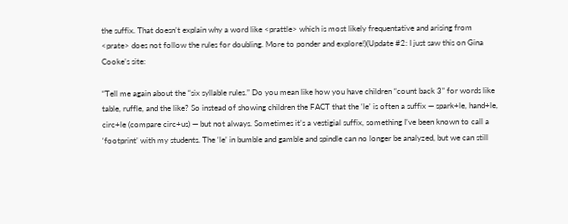the suffix. That doesn’t explain why a word like <prattle> which is most likely frequentative and arising from <prate> does not follow the rules for doubling. More to ponder and explore!)(Update #2: I just saw this on Gina Cooke’s site:

“Tell me again about the “six syllable rules.” Do you mean like how you have children “count back 3” for words like table, ruffle, and the like? So instead of showing children the FACT that the ‘le’ is often a suffix — spark+le, hand+le, circ+le (compare circ+us) — but not always. Sometimes it’s a vestigial suffix, something I’ve been known to call a ‘footprint’ with my students. The ‘le’ in bumble and gamble and spindle can no longer be analyzed, but we can still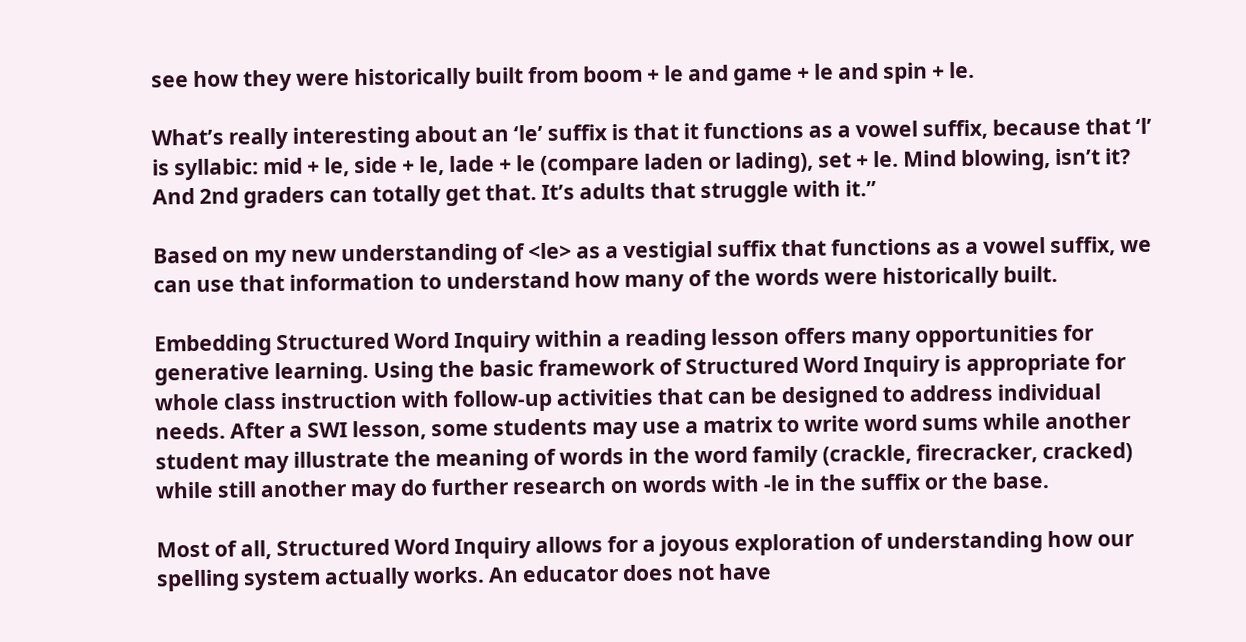see how they were historically built from boom + le and game + le and spin + le.

What’s really interesting about an ‘le’ suffix is that it functions as a vowel suffix, because that ‘l’ is syllabic: mid + le, side + le, lade + le (compare laden or lading), set + le. Mind blowing, isn’t it? And 2nd graders can totally get that. It’s adults that struggle with it.”

Based on my new understanding of <le> as a vestigial suffix that functions as a vowel suffix, we can use that information to understand how many of the words were historically built.

Embedding Structured Word Inquiry within a reading lesson offers many opportunities for generative learning. Using the basic framework of Structured Word Inquiry is appropriate for whole class instruction with follow-up activities that can be designed to address individual needs. After a SWI lesson, some students may use a matrix to write word sums while another student may illustrate the meaning of words in the word family (crackle, firecracker, cracked) while still another may do further research on words with -le in the suffix or the base.

Most of all, Structured Word Inquiry allows for a joyous exploration of understanding how our spelling system actually works. An educator does not have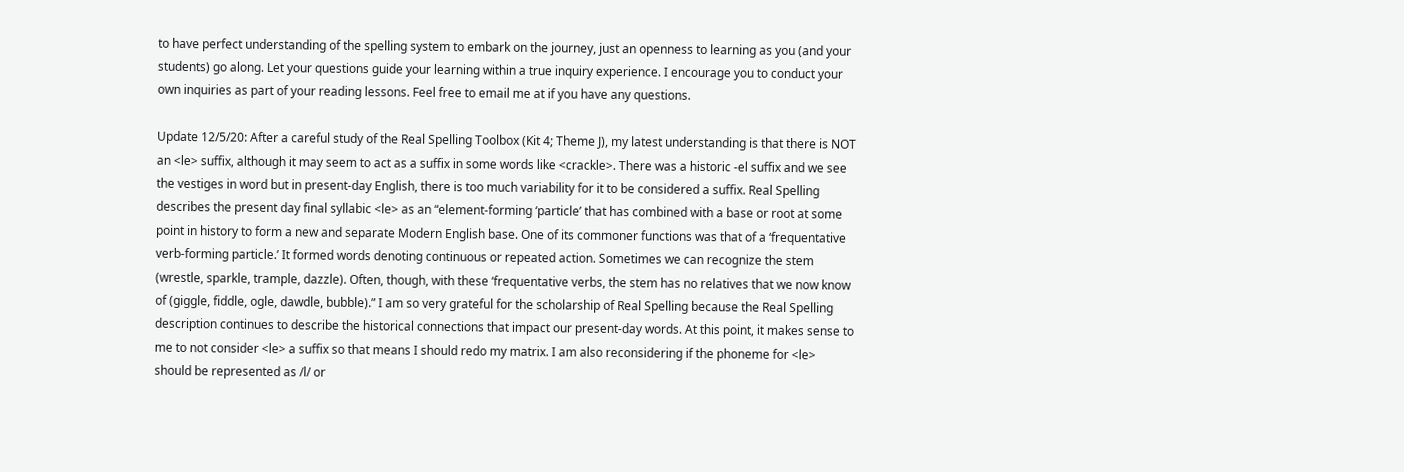to have perfect understanding of the spelling system to embark on the journey, just an openness to learning as you (and your students) go along. Let your questions guide your learning within a true inquiry experience. I encourage you to conduct your own inquiries as part of your reading lessons. Feel free to email me at if you have any questions.

Update 12/5/20: After a careful study of the Real Spelling Toolbox (Kit 4; Theme J), my latest understanding is that there is NOT an <le> suffix, although it may seem to act as a suffix in some words like <crackle>. There was a historic -el suffix and we see the vestiges in word but in present-day English, there is too much variability for it to be considered a suffix. Real Spelling describes the present day final syllabic <le> as an “element-forming ‘particle’ that has combined with a base or root at some point in history to form a new and separate Modern English base. One of its commoner functions was that of a ‘frequentative verb-forming particle.’ It formed words denoting continuous or repeated action. Sometimes we can recognize the stem (wrestle, sparkle, trample, dazzle). Often, though, with these ‘frequentative verbs, the stem has no relatives that we now know of (giggle, fiddle, ogle, dawdle, bubble).” I am so very grateful for the scholarship of Real Spelling because the Real Spelling description continues to describe the historical connections that impact our present-day words. At this point, it makes sense to me to not consider <le> a suffix so that means I should redo my matrix. I am also reconsidering if the phoneme for <le> should be represented as /l/ or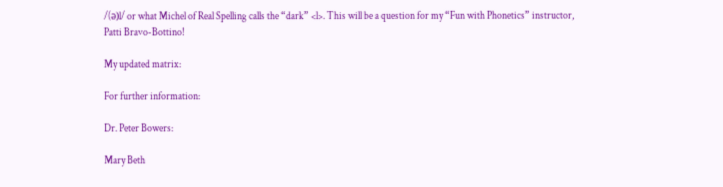/(ə)l/ or what Michel of Real Spelling calls the “dark” <l>. This will be a question for my “Fun with Phonetics” instructor, Patti Bravo-Bottino!

My updated matrix:

For further information:

Dr. Peter Bowers:

Mary Beth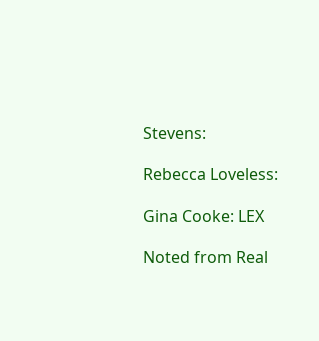Stevens:

Rebecca Loveless:

Gina Cooke: LEX

Noted from Real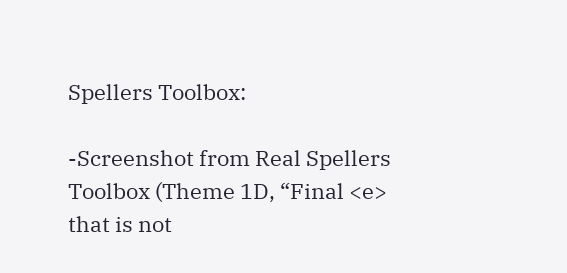Spellers Toolbox:

-Screenshot from Real Spellers Toolbox (Theme 1D, “Final <e> that is not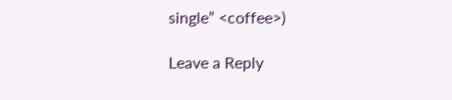single” <coffee>)

Leave a Reply